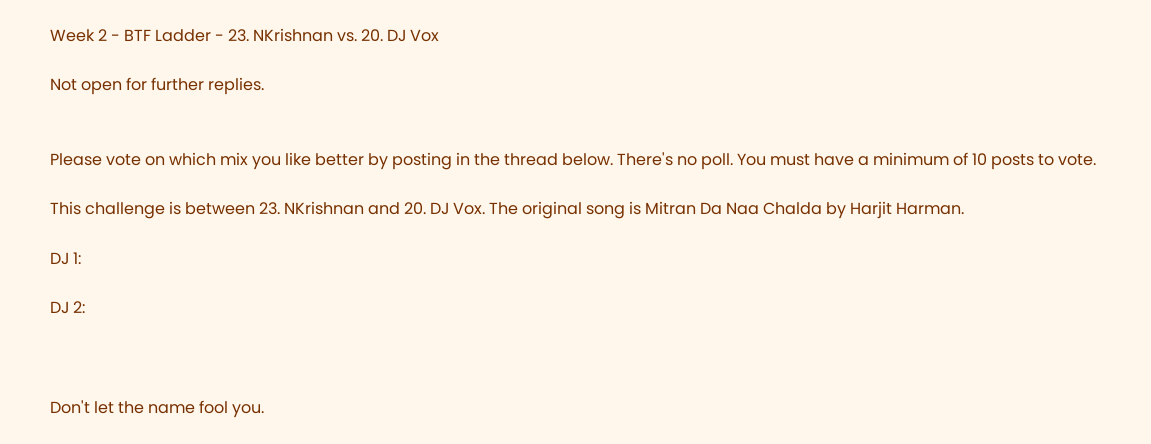Week 2 - BTF Ladder - 23. NKrishnan vs. 20. DJ Vox

Not open for further replies.


Please vote on which mix you like better by posting in the thread below. There's no poll. You must have a minimum of 10 posts to vote.

This challenge is between 23. NKrishnan and 20. DJ Vox. The original song is Mitran Da Naa Chalda by Harjit Harman.

DJ 1:

DJ 2:



Don't let the name fool you.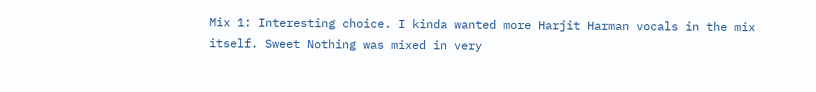Mix 1: Interesting choice. I kinda wanted more Harjit Harman vocals in the mix itself. Sweet Nothing was mixed in very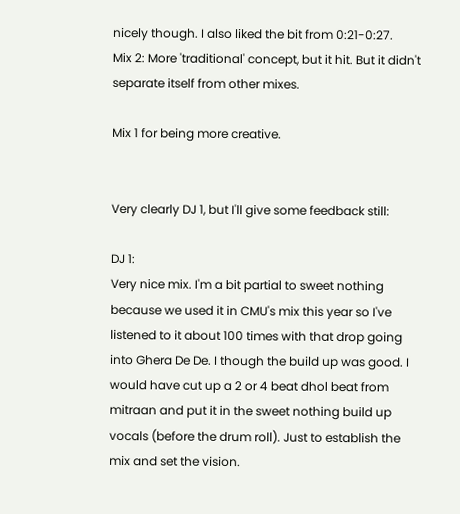nicely though. I also liked the bit from 0:21-0:27.
Mix 2: More 'traditional' concept, but it hit. But it didn't separate itself from other mixes.

Mix 1 for being more creative.


Very clearly DJ 1, but I'll give some feedback still:

DJ 1:
Very nice mix. I'm a bit partial to sweet nothing because we used it in CMU's mix this year so I've listened to it about 100 times with that drop going into Ghera De De. I though the build up was good. I would have cut up a 2 or 4 beat dhol beat from mitraan and put it in the sweet nothing build up vocals (before the drum roll). Just to establish the mix and set the vision.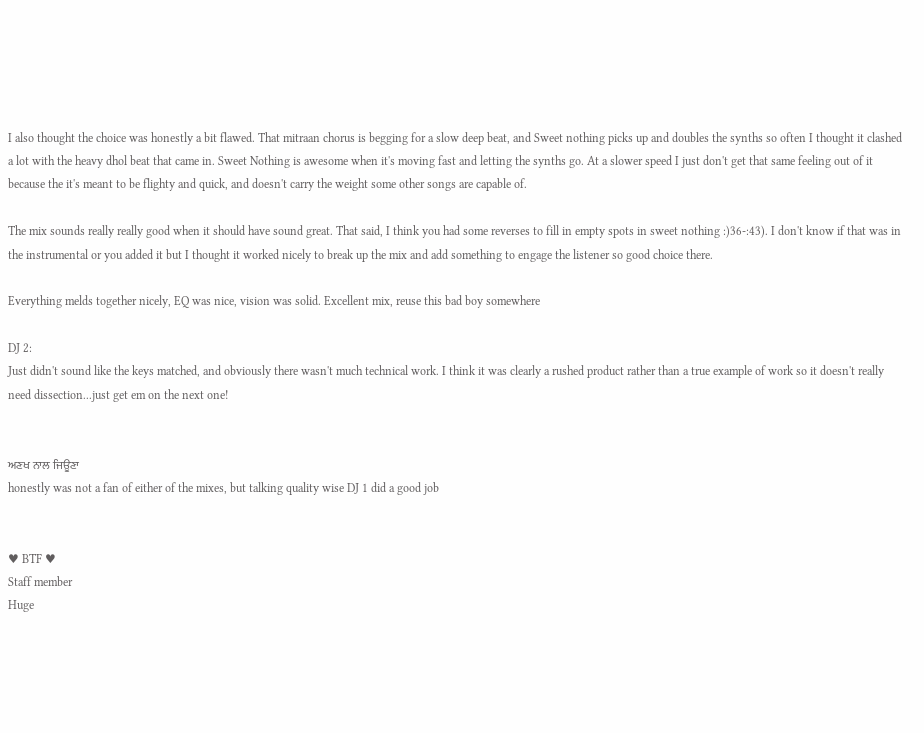I also thought the choice was honestly a bit flawed. That mitraan chorus is begging for a slow deep beat, and Sweet nothing picks up and doubles the synths so often I thought it clashed a lot with the heavy dhol beat that came in. Sweet Nothing is awesome when it's moving fast and letting the synths go. At a slower speed I just don't get that same feeling out of it because the it's meant to be flighty and quick, and doesn't carry the weight some other songs are capable of.

The mix sounds really really good when it should have sound great. That said, I think you had some reverses to fill in empty spots in sweet nothing :)36-:43). I don't know if that was in the instrumental or you added it but I thought it worked nicely to break up the mix and add something to engage the listener so good choice there.

Everything melds together nicely, EQ was nice, vision was solid. Excellent mix, reuse this bad boy somewhere

DJ 2:
Just didn't sound like the keys matched, and obviously there wasn't much technical work. I think it was clearly a rushed product rather than a true example of work so it doesn't really need dissection...just get em on the next one!


ਅਣਖ ਨਾਲ ਜਿਊਣਾ
honestly was not a fan of either of the mixes, but talking quality wise DJ 1 did a good job


♥ BTF ♥
Staff member
Huge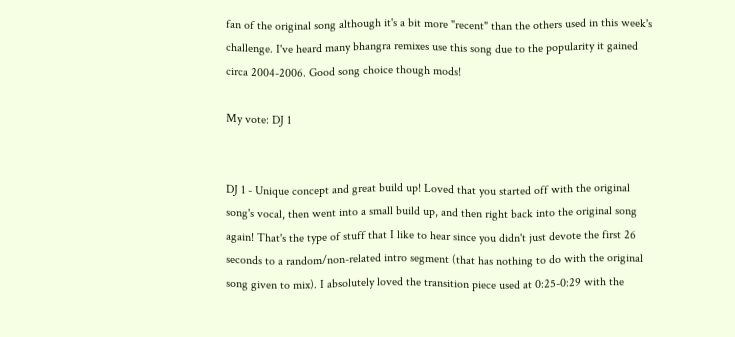fan of the original song although it's a bit more "recent" than the others used in this week's challenge. I've heard many bhangra remixes use this song due to the popularity it gained circa 2004-2006. Good song choice though mods!

My vote: DJ 1


DJ 1 - Unique concept and great build up! Loved that you started off with the original song's vocal, then went into a small build up, and then right back into the original song again! That's the type of stuff that I like to hear since you didn't just devote the first 26 seconds to a random/non-related intro segment (that has nothing to do with the original song given to mix). I absolutely loved the transition piece used at 0:25-0:29 with the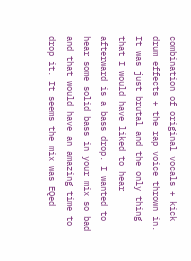combination of original vocals + kick drum effects + the rap voice thrown in. It was just brutal and the only thing that I would have liked to hear afterward is a bass drop. I wanted to hear some solid bass in your mix so bad and that would have an amazing time to drop it. It seems the mix was EQed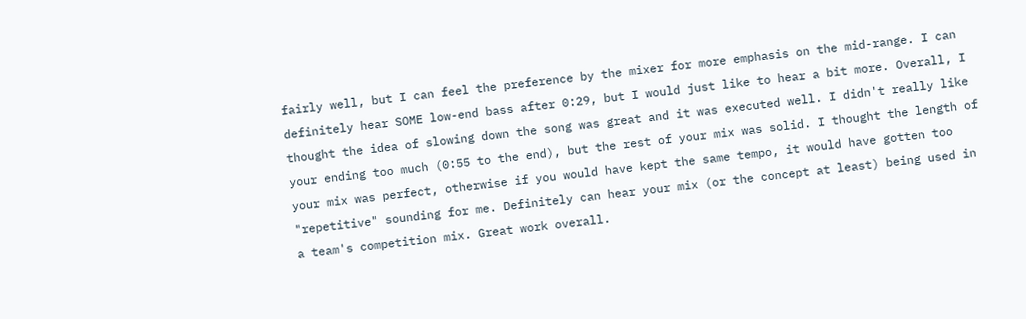fairly well, but I can feel the preference by the mixer for more emphasis on the mid-range. I can definitely hear SOME low-end bass after 0:29, but I would just like to hear a bit more. Overall, I thought the idea of slowing down the song was great and it was executed well. I didn't really like your ending too much (0:55 to the end), but the rest of your mix was solid. I thought the length of your mix was perfect, otherwise if you would have kept the same tempo, it would have gotten too "repetitive" sounding for me. Definitely can hear your mix (or the concept at least) being used in a team's competition mix. Great work overall.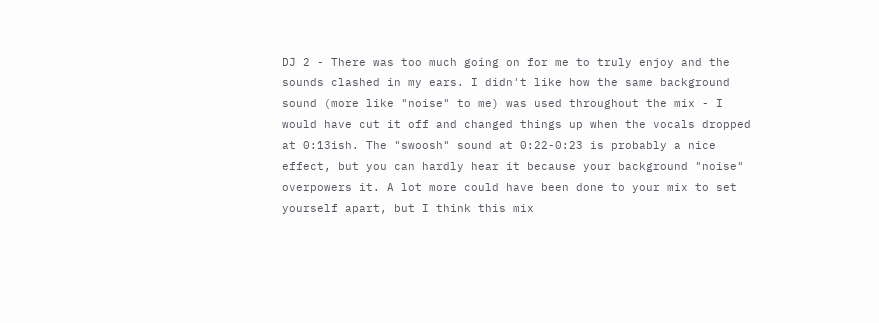DJ 2 - There was too much going on for me to truly enjoy and the sounds clashed in my ears. I didn't like how the same background sound (more like "noise" to me) was used throughout the mix - I would have cut it off and changed things up when the vocals dropped at 0:13ish. The "swoosh" sound at 0:22-0:23 is probably a nice effect, but you can hardly hear it because your background "noise" overpowers it. A lot more could have been done to your mix to set yourself apart, but I think this mix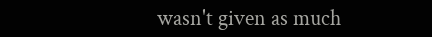wasn't given as much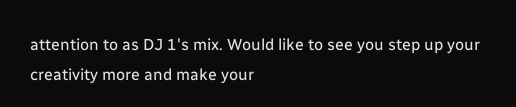attention to as DJ 1's mix. Would like to see you step up your creativity more and make your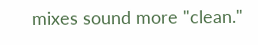mixes sound more "clean."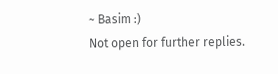~ Basim :)
Not open for further replies.